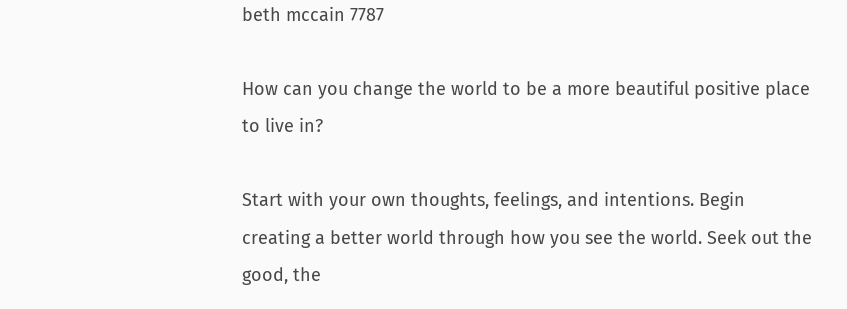beth mccain 7787

How can you change the world to be a more beautiful positive place to live in?

Start with your own thoughts, feelings, and intentions. Begin creating a better world through how you see the world. Seek out the good, the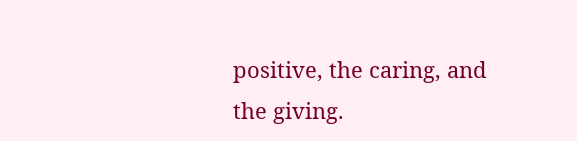positive, the caring, and the giving.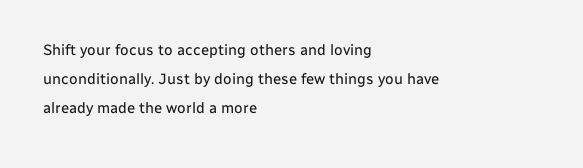Shift your focus to accepting others and loving unconditionally. Just by doing these few things you have already made the world a more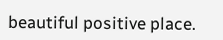beautiful positive place.